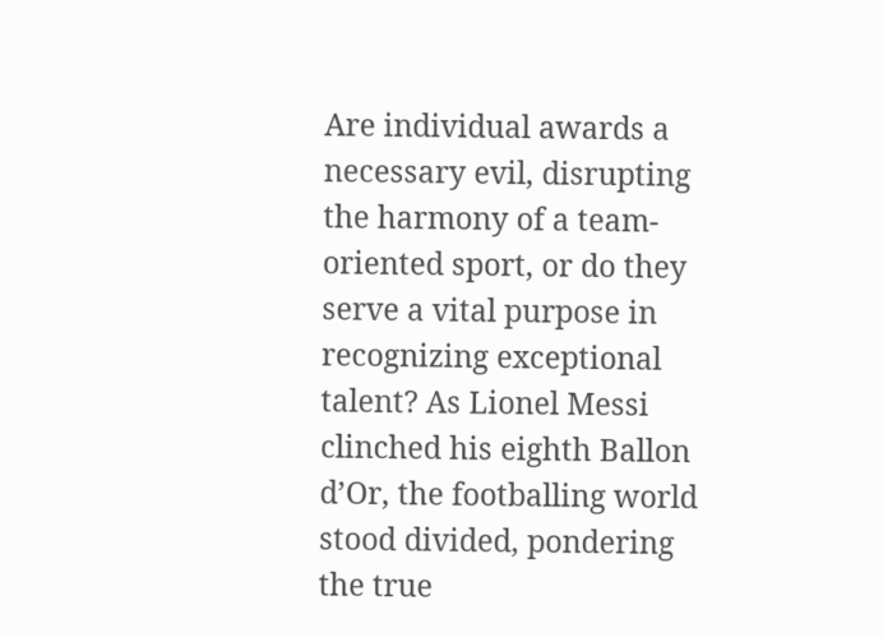Are individual awards a necessary evil, disrupting the harmony of a team-oriented sport, or do they serve a vital purpose in recognizing exceptional talent? As Lionel Messi clinched his eighth Ballon d’Or, the footballing world stood divided, pondering the true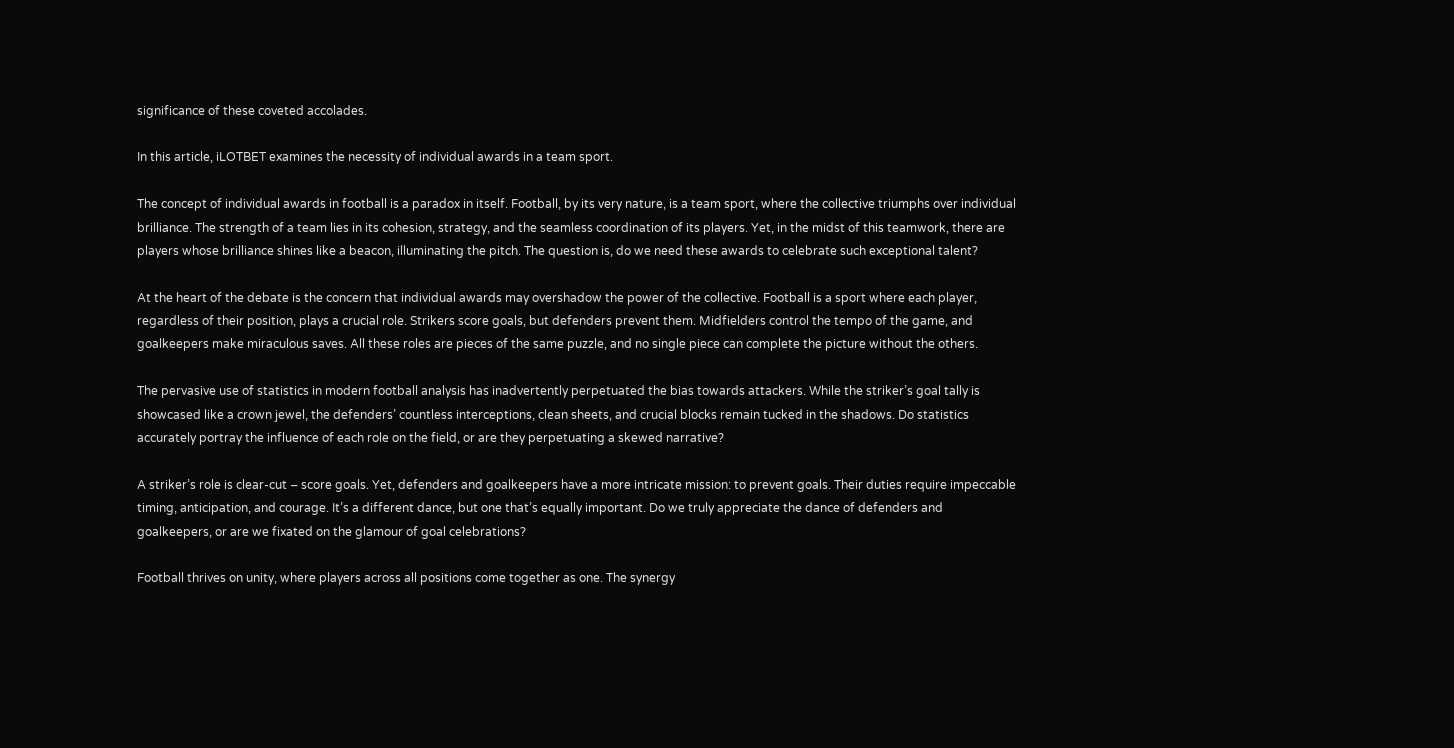significance of these coveted accolades.

In this article, iLOTBET examines the necessity of individual awards in a team sport.

The concept of individual awards in football is a paradox in itself. Football, by its very nature, is a team sport, where the collective triumphs over individual brilliance. The strength of a team lies in its cohesion, strategy, and the seamless coordination of its players. Yet, in the midst of this teamwork, there are players whose brilliance shines like a beacon, illuminating the pitch. The question is, do we need these awards to celebrate such exceptional talent?

At the heart of the debate is the concern that individual awards may overshadow the power of the collective. Football is a sport where each player, regardless of their position, plays a crucial role. Strikers score goals, but defenders prevent them. Midfielders control the tempo of the game, and goalkeepers make miraculous saves. All these roles are pieces of the same puzzle, and no single piece can complete the picture without the others.

The pervasive use of statistics in modern football analysis has inadvertently perpetuated the bias towards attackers. While the striker’s goal tally is showcased like a crown jewel, the defenders’ countless interceptions, clean sheets, and crucial blocks remain tucked in the shadows. Do statistics accurately portray the influence of each role on the field, or are they perpetuating a skewed narrative?

A striker’s role is clear-cut – score goals. Yet, defenders and goalkeepers have a more intricate mission: to prevent goals. Their duties require impeccable timing, anticipation, and courage. It’s a different dance, but one that’s equally important. Do we truly appreciate the dance of defenders and goalkeepers, or are we fixated on the glamour of goal celebrations?

Football thrives on unity, where players across all positions come together as one. The synergy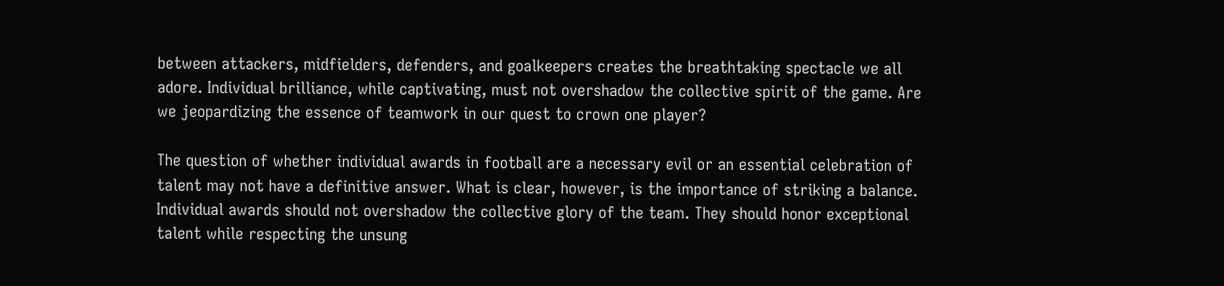between attackers, midfielders, defenders, and goalkeepers creates the breathtaking spectacle we all adore. Individual brilliance, while captivating, must not overshadow the collective spirit of the game. Are we jeopardizing the essence of teamwork in our quest to crown one player?

The question of whether individual awards in football are a necessary evil or an essential celebration of talent may not have a definitive answer. What is clear, however, is the importance of striking a balance. Individual awards should not overshadow the collective glory of the team. They should honor exceptional talent while respecting the unsung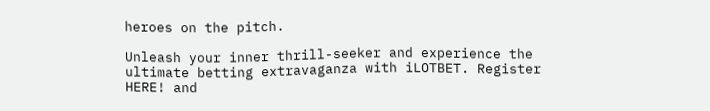heroes on the pitch.

Unleash your inner thrill-seeker and experience the ultimate betting extravaganza with iLOTBET. Register HERE! and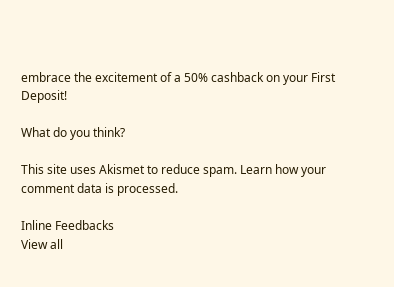embrace the excitement of a 50% cashback on your First Deposit!

What do you think?

This site uses Akismet to reduce spam. Learn how your comment data is processed.

Inline Feedbacks
View all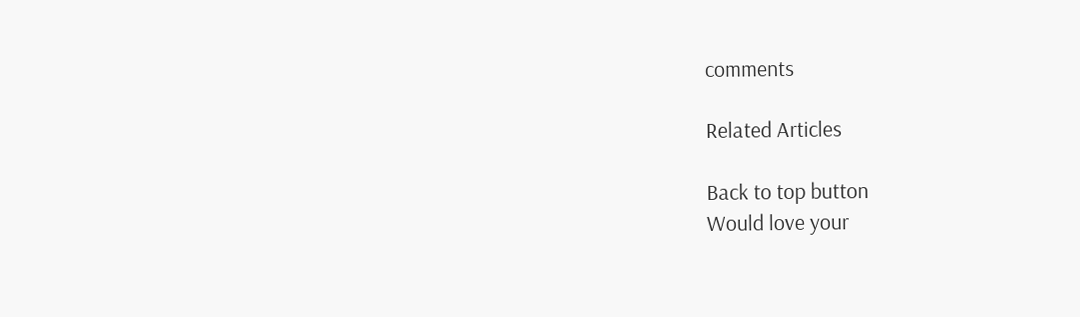comments

Related Articles

Back to top button
Would love your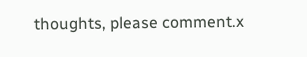thoughts, please comment.x